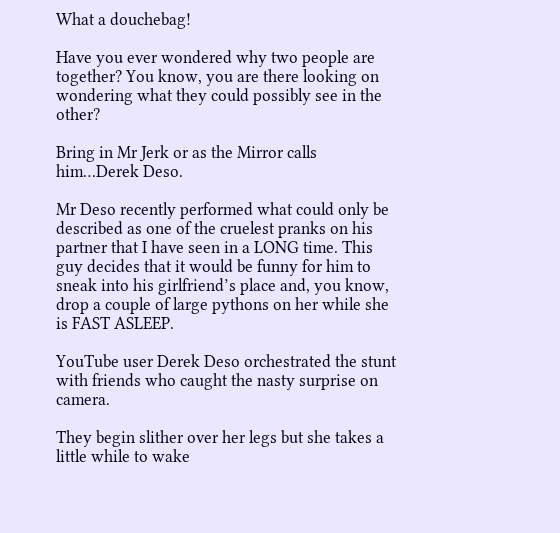What a douchebag!

Have you ever wondered why two people are together? You know, you are there looking on wondering what they could possibly see in the other?

Bring in Mr Jerk or as the Mirror calls him…Derek Deso.

Mr Deso recently performed what could only be described as one of the cruelest pranks on his partner that I have seen in a LONG time. This guy decides that it would be funny for him to sneak into his girlfriend’s place and, you know, drop a couple of large pythons on her while she is FAST ASLEEP.

YouTube user Derek Deso orchestrated the stunt with friends who caught the nasty surprise on camera.

They begin slither over her legs but she takes a little while to wake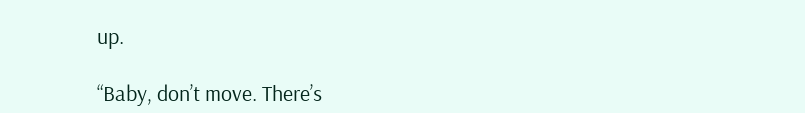up.

“Baby, don’t move. There’s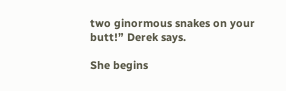two ginormous snakes on your butt!” Derek says.

She begins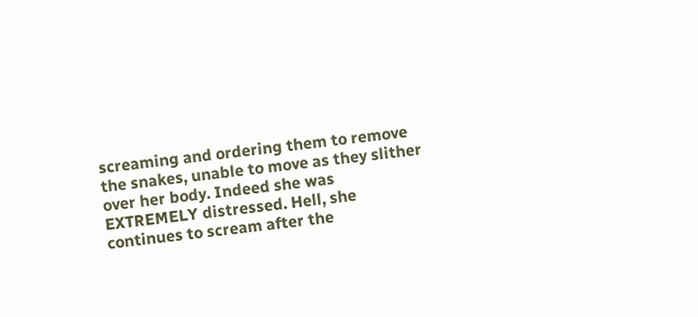screaming and ordering them to remove the snakes, unable to move as they slither over her body. Indeed she was EXTREMELY distressed. Hell, she continues to scream after the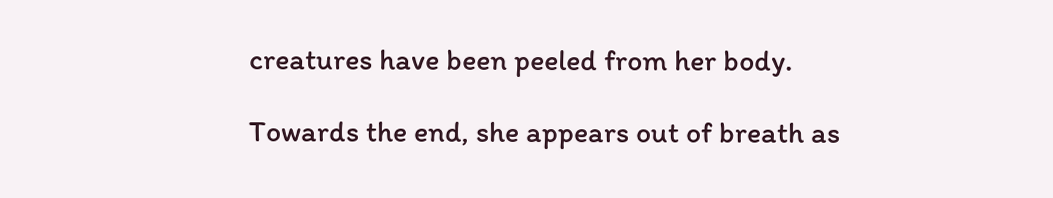creatures have been peeled from her body.

Towards the end, she appears out of breath as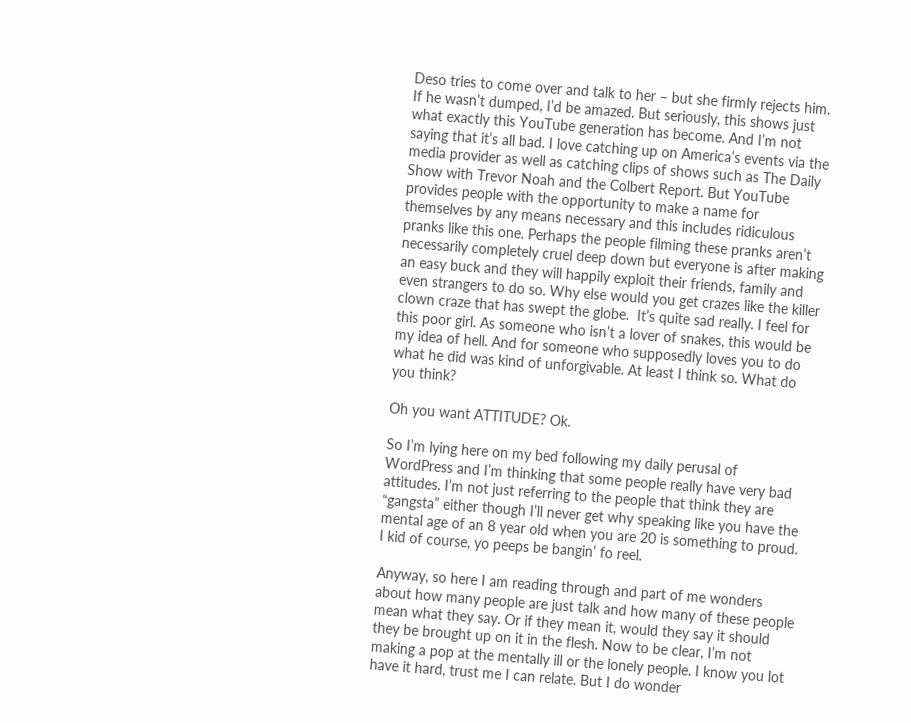Deso tries to come over and talk to her – but she firmly rejects him.  If he wasn’t dumped, I’d be amazed. But seriously, this shows just what exactly this YouTube generation has become. And I’m not saying that it’s all bad. I love catching up on America’s events via the media provider as well as catching clips of shows such as The Daily Show with Trevor Noah and the Colbert Report. But YouTube provides people with the opportunity to make a name for themselves by any means necessary and this includes ridiculous pranks like this one. Perhaps the people filming these pranks aren’t necessarily completely cruel deep down but everyone is after making an easy buck and they will happily exploit their friends, family and even strangers to do so. Why else would you get crazes like the killer clown craze that has swept the globe.  It’s quite sad really. I feel for this poor girl. As someone who isn’t a lover of snakes, this would be my idea of hell. And for someone who supposedly loves you to do what he did was kind of unforgivable. At least I think so. What do you think?

Oh you want ATTITUDE? Ok.

So I’m lying here on my bed following my daily perusal of WordPress and I’m thinking that some people really have very bad attitudes. I’m not just referring to the people that think they are “gangsta” either though I’ll never get why speaking like you have the mental age of an 8 year old when you are 20 is something to proud. I kid of course, yo peeps be bangin’ fo reel.

Anyway, so here I am reading through and part of me wonders about how many people are just talk and how many of these people mean what they say. Or if they mean it, would they say it should they be brought up on it in the flesh. Now to be clear, I’m not making a pop at the mentally ill or the lonely people. I know you lot have it hard, trust me I can relate. But I do wonder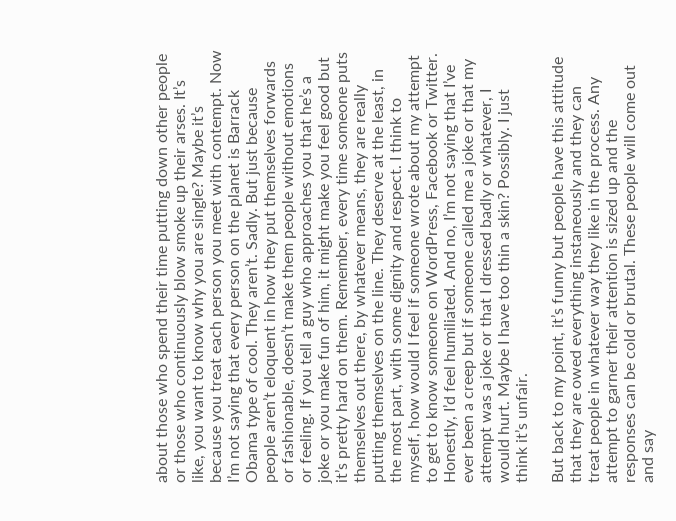about those who spend their time putting down other people or those who continuously blow smoke up their arses. It’s like, you want to know why you are single? Maybe it’s because you treat each person you meet with contempt. Now I’m not saying that every person on the planet is Barrack Obama type of cool. They aren’t. Sadly. But just because people aren’t eloquent in how they put themselves forwards or fashionable, doesn’t make them people without emotions or feeling. If you tell a guy who approaches you that he’s a joke or you make fun of him, it might make you feel good but it’s pretty hard on them. Remember, every time someone puts themselves out there, by whatever means, they are really putting themselves on the line. They deserve at the least, in the most part, with some dignity and respect. I think to myself, how would I feel if someone wrote about my attempt to get to know someone on WordPress, Facebook or Twitter. Honestly, I’d feel humiliated. And no, I’m not saying that I’ve ever been a creep but if someone called me a joke or that my attempt was a joke or that I dressed badly or whatever, I would hurt. Maybe I have too thin a skin? Possibly. I just think it’s unfair.

But back to my point, it’s funny but people have this attitude that they are owed everything instaneously and they can treat people in whatever way they like in the process. Any attempt to garner their attention is sized up and the responses can be cold or brutal. These people will come out and say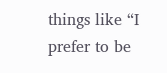things like “I prefer to be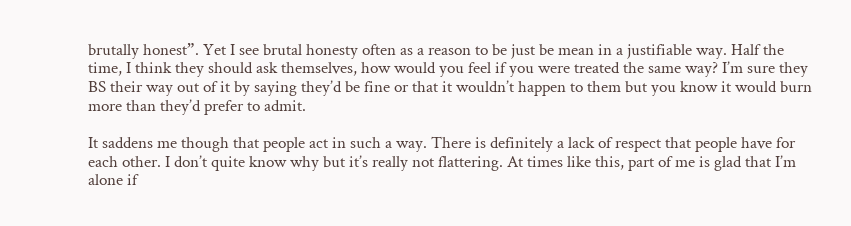brutally honest”. Yet I see brutal honesty often as a reason to be just be mean in a justifiable way. Half the time, I think they should ask themselves, how would you feel if you were treated the same way? I’m sure they BS their way out of it by saying they’d be fine or that it wouldn’t happen to them but you know it would burn more than they’d prefer to admit.

It saddens me though that people act in such a way. There is definitely a lack of respect that people have for each other. I don’t quite know why but it’s really not flattering. At times like this, part of me is glad that I’m alone if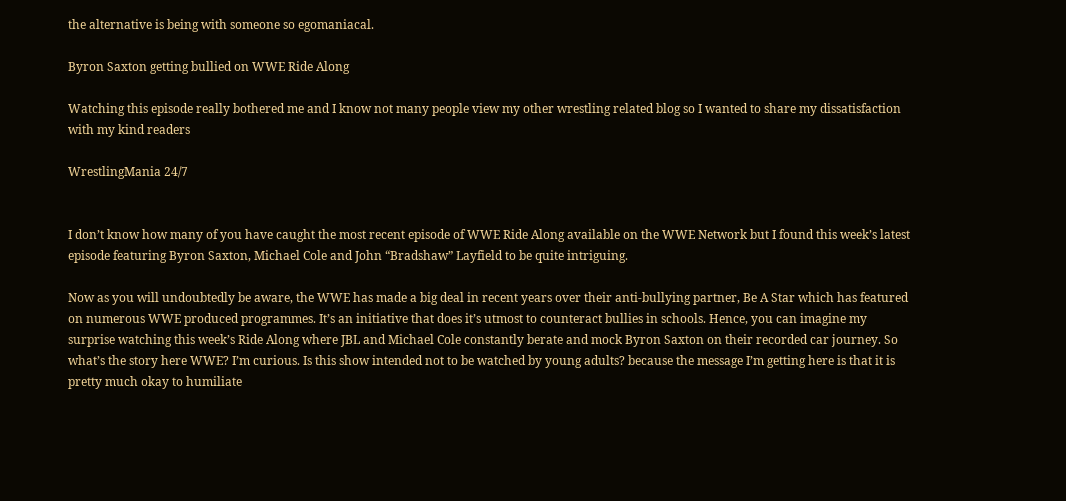the alternative is being with someone so egomaniacal.

Byron Saxton getting bullied on WWE Ride Along

Watching this episode really bothered me and I know not many people view my other wrestling related blog so I wanted to share my dissatisfaction with my kind readers

WrestlingMania 24/7


I don’t know how many of you have caught the most recent episode of WWE Ride Along available on the WWE Network but I found this week’s latest episode featuring Byron Saxton, Michael Cole and John “Bradshaw” Layfield to be quite intriguing.

Now as you will undoubtedly be aware, the WWE has made a big deal in recent years over their anti-bullying partner, Be A Star which has featured on numerous WWE produced programmes. It’s an initiative that does it’s utmost to counteract bullies in schools. Hence, you can imagine my surprise watching this week’s Ride Along where JBL and Michael Cole constantly berate and mock Byron Saxton on their recorded car journey. So what’s the story here WWE? I’m curious. Is this show intended not to be watched by young adults? because the message I’m getting here is that it is pretty much okay to humiliate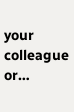your colleague or…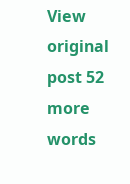View original post 52 more words